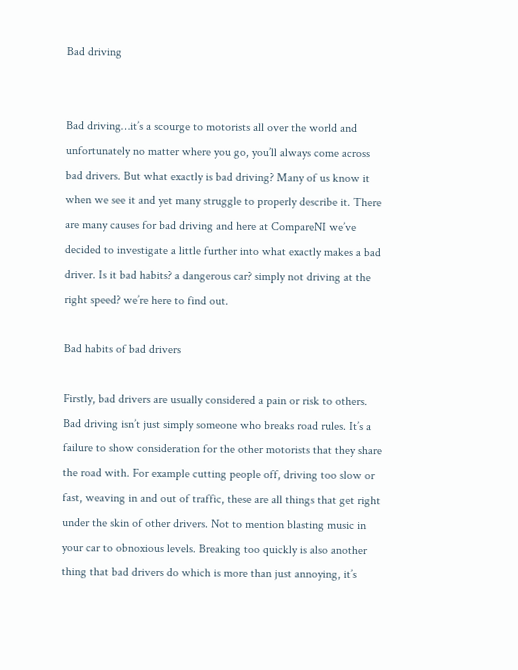Bad driving


Bad driving…it’s a scourge to motorists all over the world and unfortunately no matter where you go, you’ll always come across bad drivers. But what exactly is bad driving? Many of us know it when we see it and yet many struggle to properly describe it. There are many causes for bad driving and here at CompareNI we’ve decided to investigate a little further into what exactly makes a bad driver. Is it bad habits? a dangerous car? simply not driving at the right speed? we’re here to find out.

Bad habits of bad drivers

Firstly, bad drivers are usually considered a pain or risk to others. Bad driving isn’t just simply someone who breaks road rules. It’s a failure to show consideration for the other motorists that they share the road with. For example cutting people off, driving too slow or fast, weaving in and out of traffic, these are all things that get right under the skin of other drivers. Not to mention blasting music in your car to obnoxious levels. Breaking too quickly is also another thing that bad drivers do which is more than just annoying, it’s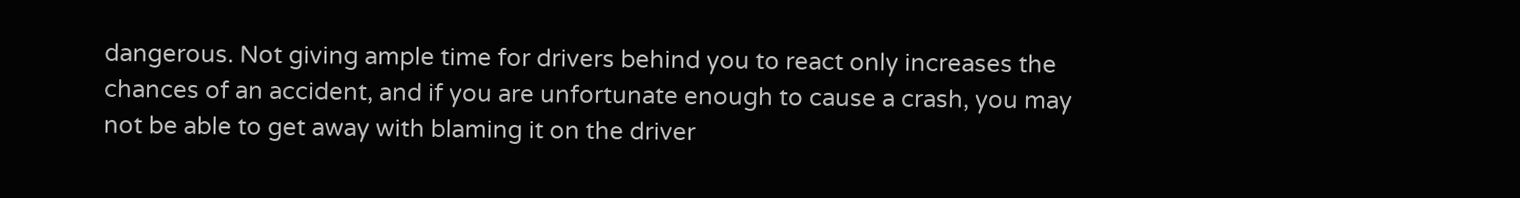dangerous. Not giving ample time for drivers behind you to react only increases the chances of an accident, and if you are unfortunate enough to cause a crash, you may not be able to get away with blaming it on the driver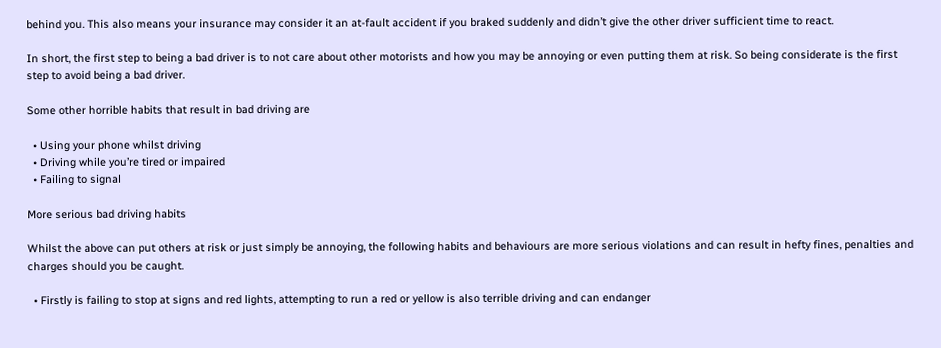behind you. This also means your insurance may consider it an at-fault accident if you braked suddenly and didn’t give the other driver sufficient time to react.

In short, the first step to being a bad driver is to not care about other motorists and how you may be annoying or even putting them at risk. So being considerate is the first step to avoid being a bad driver.

Some other horrible habits that result in bad driving are

  • Using your phone whilst driving
  • Driving while you’re tired or impaired
  • Failing to signal

More serious bad driving habits

Whilst the above can put others at risk or just simply be annoying, the following habits and behaviours are more serious violations and can result in hefty fines, penalties and charges should you be caught.

  • Firstly is failing to stop at signs and red lights, attempting to run a red or yellow is also terrible driving and can endanger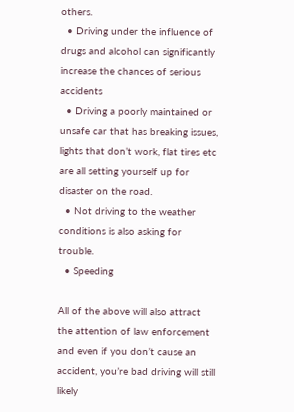others.
  • Driving under the influence of drugs and alcohol can significantly increase the chances of serious accidents
  • Driving a poorly maintained or unsafe car that has breaking issues, lights that don’t work, flat tires etc are all setting yourself up for disaster on the road.
  • Not driving to the weather conditions is also asking for trouble.
  • Speeding

All of the above will also attract the attention of law enforcement and even if you don’t cause an accident, you’re bad driving will still likely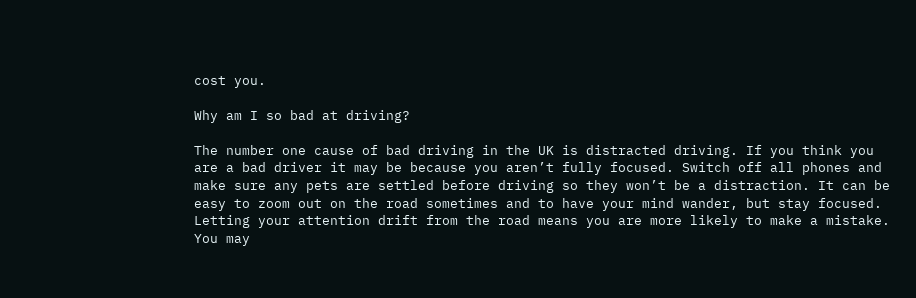cost you.

Why am I so bad at driving?

The number one cause of bad driving in the UK is distracted driving. If you think you are a bad driver it may be because you aren’t fully focused. Switch off all phones and make sure any pets are settled before driving so they won’t be a distraction. It can be easy to zoom out on the road sometimes and to have your mind wander, but stay focused. Letting your attention drift from the road means you are more likely to make a mistake. You may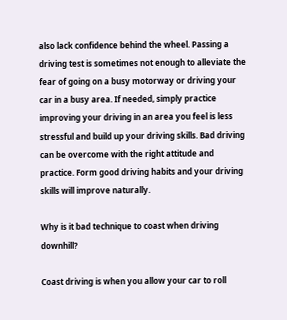also lack confidence behind the wheel. Passing a driving test is sometimes not enough to alleviate the fear of going on a busy motorway or driving your car in a busy area. If needed, simply practice improving your driving in an area you feel is less stressful and build up your driving skills. Bad driving can be overcome with the right attitude and practice. Form good driving habits and your driving skills will improve naturally.

Why is it bad technique to coast when driving downhill?

Coast driving is when you allow your car to roll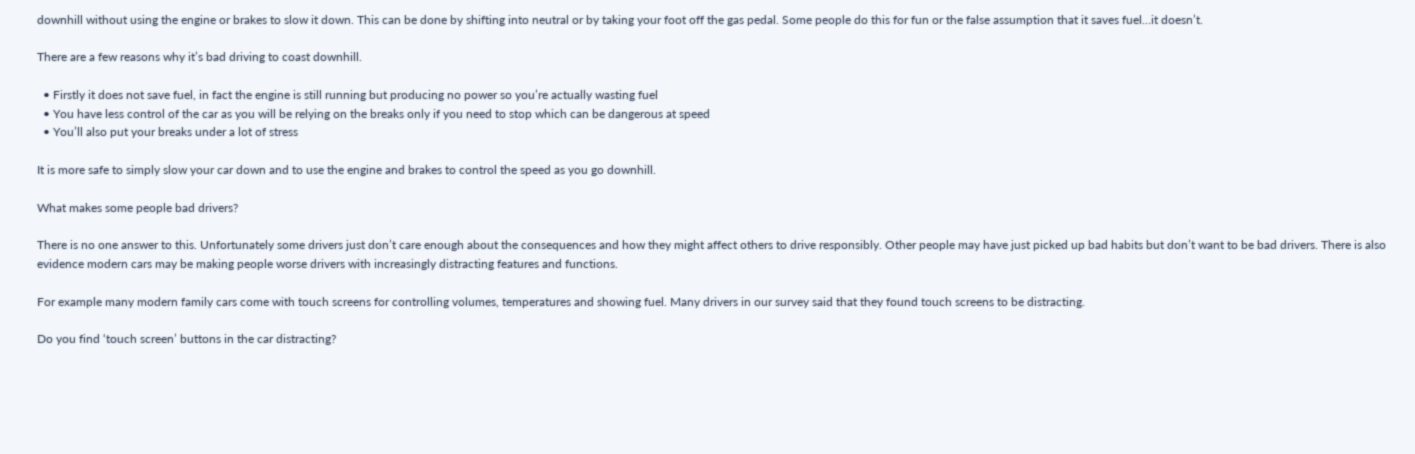downhill without using the engine or brakes to slow it down. This can be done by shifting into neutral or by taking your foot off the gas pedal. Some people do this for fun or the false assumption that it saves fuel…it doesn’t.

There are a few reasons why it’s bad driving to coast downhill.

  • Firstly it does not save fuel, in fact the engine is still running but producing no power so you’re actually wasting fuel
  • You have less control of the car as you will be relying on the breaks only if you need to stop which can be dangerous at speed
  • You’ll also put your breaks under a lot of stress

It is more safe to simply slow your car down and to use the engine and brakes to control the speed as you go downhill.

What makes some people bad drivers?

There is no one answer to this. Unfortunately some drivers just don’t care enough about the consequences and how they might affect others to drive responsibly. Other people may have just picked up bad habits but don’t want to be bad drivers. There is also evidence modern cars may be making people worse drivers with increasingly distracting features and functions.

For example many modern family cars come with touch screens for controlling volumes, temperatures and showing fuel. Many drivers in our survey said that they found touch screens to be distracting.

Do you find ‘touch screen’ buttons in the car distracting?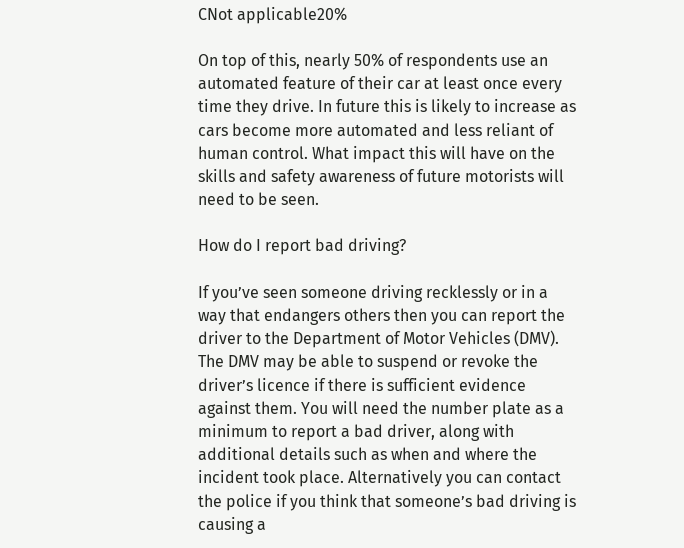CNot applicable20%

On top of this, nearly 50% of respondents use an automated feature of their car at least once every time they drive. In future this is likely to increase as cars become more automated and less reliant of human control. What impact this will have on the skills and safety awareness of future motorists will need to be seen.

How do I report bad driving?

If you’ve seen someone driving recklessly or in a way that endangers others then you can report the driver to the Department of Motor Vehicles (DMV). The DMV may be able to suspend or revoke the driver’s licence if there is sufficient evidence against them. You will need the number plate as a minimum to report a bad driver, along with additional details such as when and where the incident took place. Alternatively you can contact the police if you think that someone’s bad driving is causing a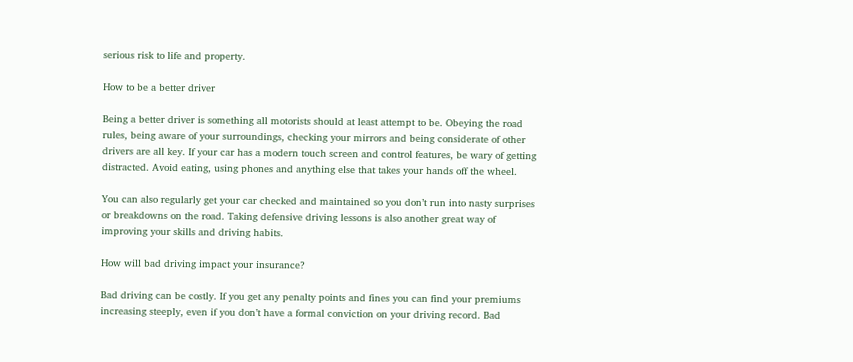serious risk to life and property.

How to be a better driver

Being a better driver is something all motorists should at least attempt to be. Obeying the road rules, being aware of your surroundings, checking your mirrors and being considerate of other drivers are all key. If your car has a modern touch screen and control features, be wary of getting distracted. Avoid eating, using phones and anything else that takes your hands off the wheel.

You can also regularly get your car checked and maintained so you don’t run into nasty surprises or breakdowns on the road. Taking defensive driving lessons is also another great way of improving your skills and driving habits.

How will bad driving impact your insurance?

Bad driving can be costly. If you get any penalty points and fines you can find your premiums increasing steeply, even if you don’t have a formal conviction on your driving record. Bad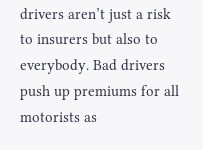drivers aren’t just a risk to insurers but also to everybody. Bad drivers push up premiums for all motorists as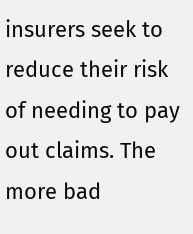insurers seek to reduce their risk of needing to pay out claims. The more bad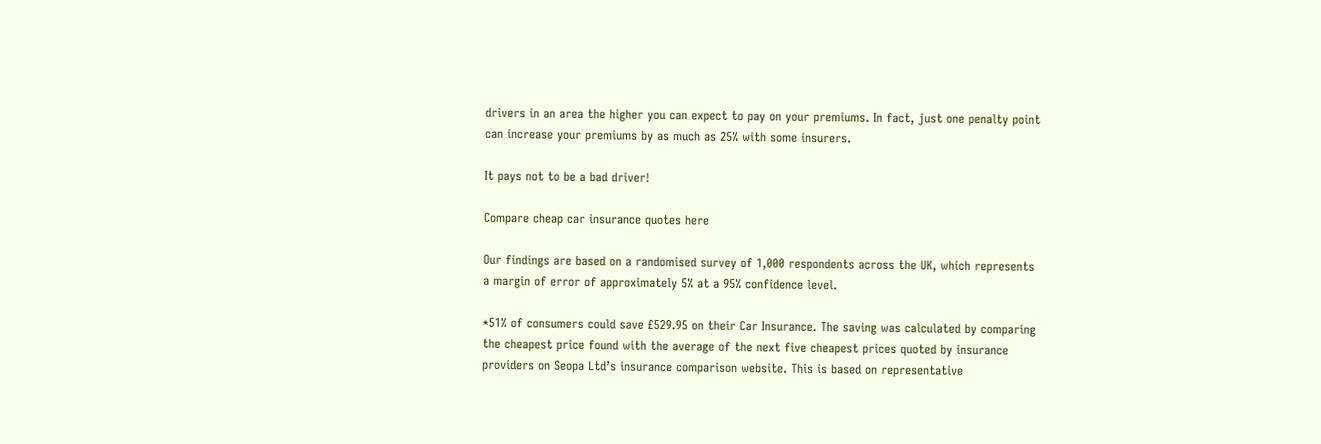drivers in an area the higher you can expect to pay on your premiums. In fact, just one penalty point can increase your premiums by as much as 25% with some insurers.

It pays not to be a bad driver!

Compare cheap car insurance quotes here

Our findings are based on a randomised survey of 1,000 respondents across the UK, which represents a margin of error of approximately 5% at a 95% confidence level.

*51% of consumers could save £529.95 on their Car Insurance. The saving was calculated by comparing the cheapest price found with the average of the next five cheapest prices quoted by insurance providers on Seopa Ltd’s insurance comparison website. This is based on representative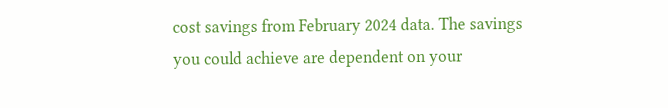cost savings from February 2024 data. The savings you could achieve are dependent on your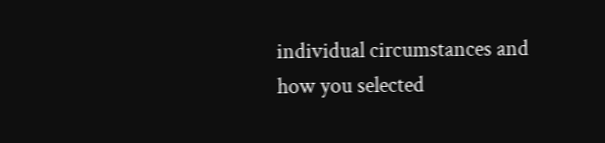individual circumstances and how you selected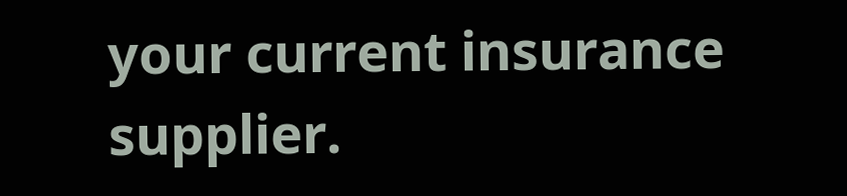your current insurance supplier.